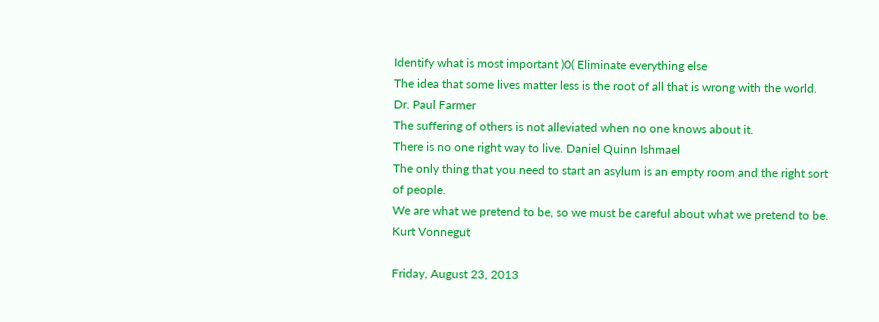Identify what is most important )0( Eliminate everything else
The idea that some lives matter less is the root of all that is wrong with the world. Dr. Paul Farmer
The suffering of others is not alleviated when no one knows about it.
There is no one right way to live. Daniel Quinn Ishmael
The only thing that you need to start an asylum is an empty room and the right sort of people.
We are what we pretend to be, so we must be careful about what we pretend to be. Kurt Vonnegut

Friday, August 23, 2013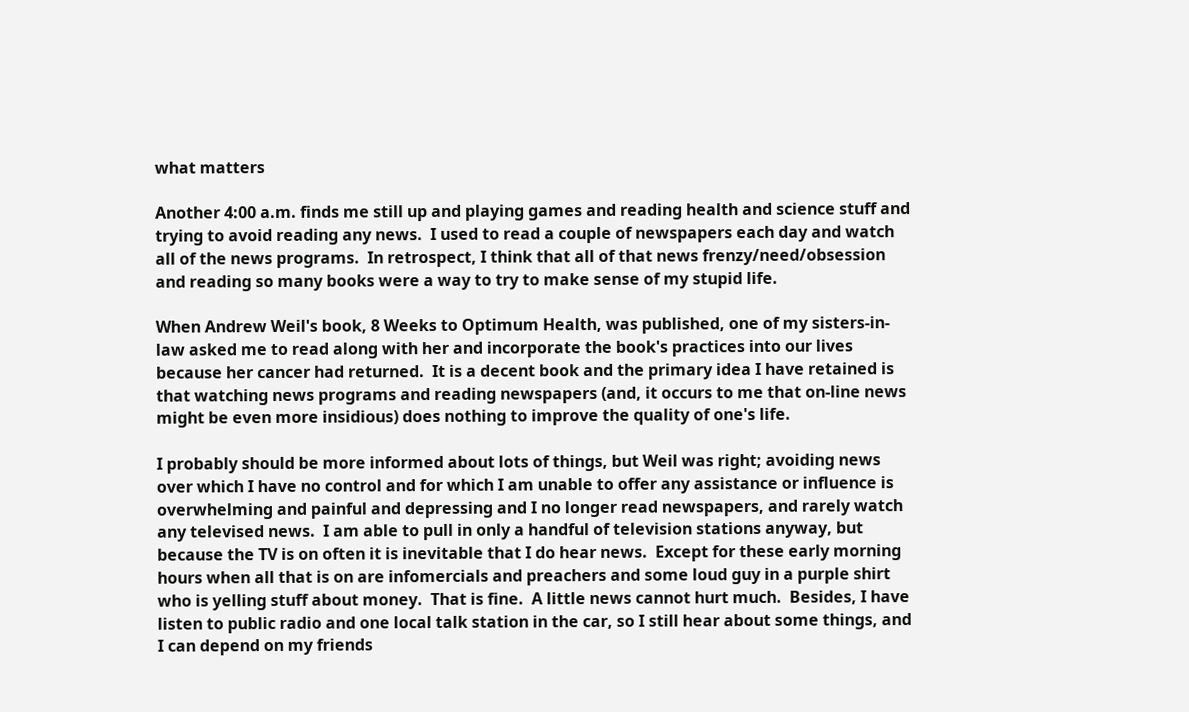what matters

Another 4:00 a.m. finds me still up and playing games and reading health and science stuff and trying to avoid reading any news.  I used to read a couple of newspapers each day and watch all of the news programs.  In retrospect, I think that all of that news frenzy/need/obsession and reading so many books were a way to try to make sense of my stupid life.

When Andrew Weil's book, 8 Weeks to Optimum Health, was published, one of my sisters-in-law asked me to read along with her and incorporate the book's practices into our lives because her cancer had returned.  It is a decent book and the primary idea I have retained is that watching news programs and reading newspapers (and, it occurs to me that on-line news might be even more insidious) does nothing to improve the quality of one's life.

I probably should be more informed about lots of things, but Weil was right; avoiding news over which I have no control and for which I am unable to offer any assistance or influence is overwhelming and painful and depressing and I no longer read newspapers, and rarely watch any televised news.  I am able to pull in only a handful of television stations anyway, but because the TV is on often it is inevitable that I do hear news.  Except for these early morning hours when all that is on are infomercials and preachers and some loud guy in a purple shirt who is yelling stuff about money.  That is fine.  A little news cannot hurt much.  Besides, I have listen to public radio and one local talk station in the car, so I still hear about some things, and I can depend on my friends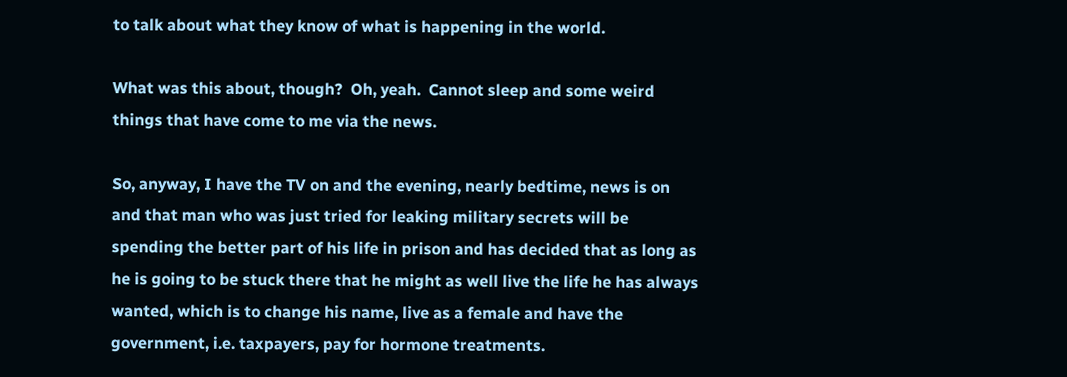to talk about what they know of what is happening in the world.

What was this about, though?  Oh, yeah.  Cannot sleep and some weird things that have come to me via the news.

So, anyway, I have the TV on and the evening, nearly bedtime, news is on and that man who was just tried for leaking military secrets will be spending the better part of his life in prison and has decided that as long as he is going to be stuck there that he might as well live the life he has always wanted, which is to change his name, live as a female and have the government, i.e. taxpayers, pay for hormone treatments.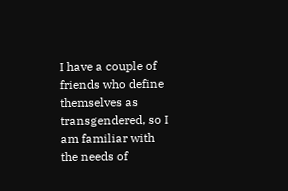I have a couple of friends who define themselves as transgendered, so I am familiar with the needs of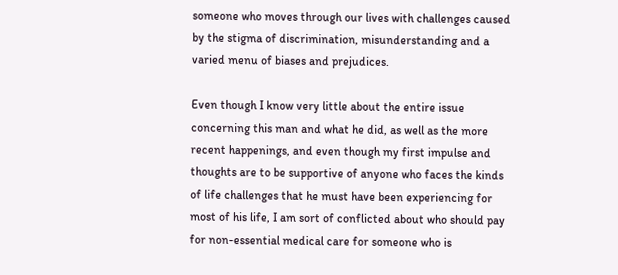someone who moves through our lives with challenges caused by the stigma of discrimination, misunderstanding and a varied menu of biases and prejudices.

Even though I know very little about the entire issue concerning this man and what he did, as well as the more recent happenings, and even though my first impulse and thoughts are to be supportive of anyone who faces the kinds of life challenges that he must have been experiencing for most of his life, I am sort of conflicted about who should pay for non-essential medical care for someone who is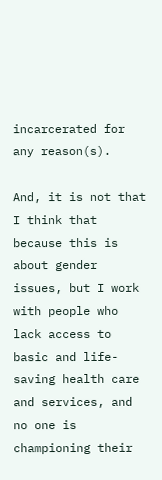incarcerated for any reason(s).

And, it is not that I think that because this is about gender issues, but I work with people who lack access to basic and life-saving health care and services, and no one is championing their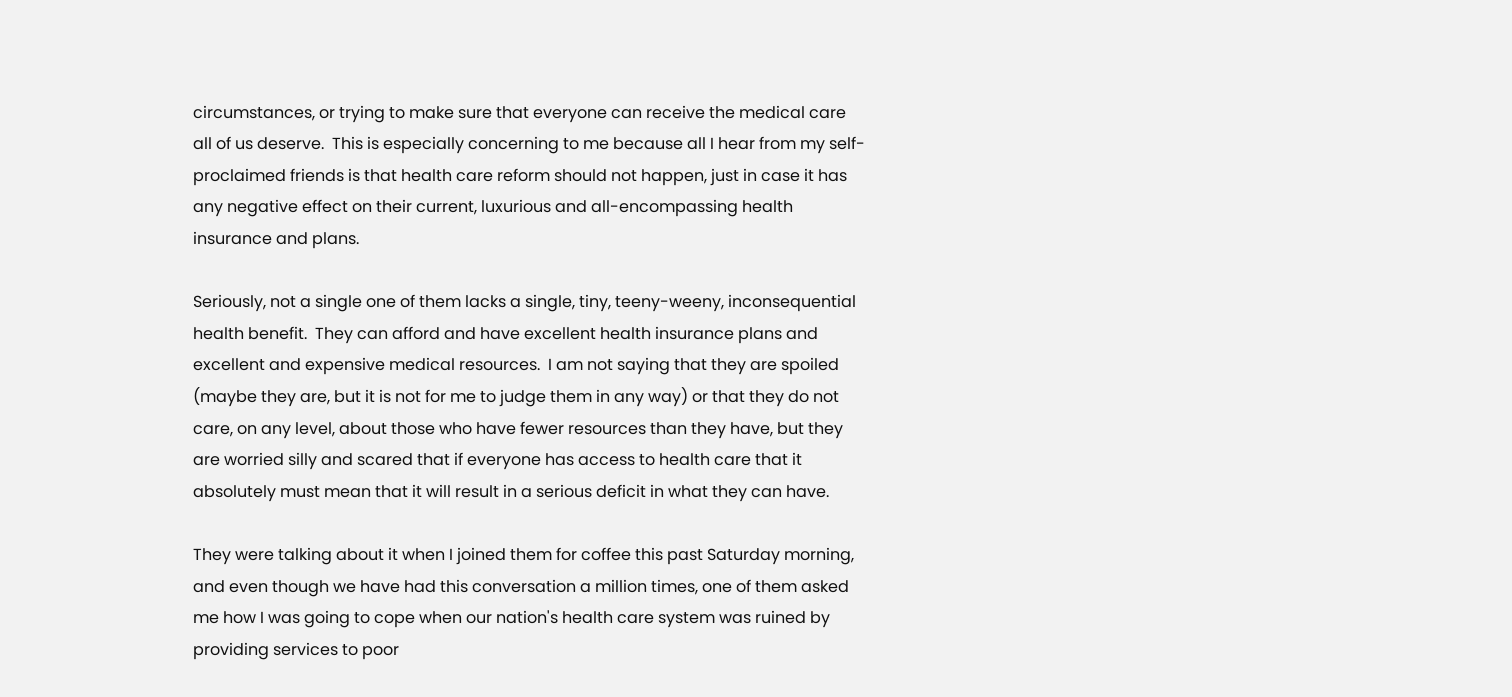circumstances, or trying to make sure that everyone can receive the medical care all of us deserve.  This is especially concerning to me because all I hear from my self-proclaimed friends is that health care reform should not happen, just in case it has any negative effect on their current, luxurious and all-encompassing health insurance and plans.

Seriously, not a single one of them lacks a single, tiny, teeny-weeny, inconsequential health benefit.  They can afford and have excellent health insurance plans and excellent and expensive medical resources.  I am not saying that they are spoiled (maybe they are, but it is not for me to judge them in any way) or that they do not care, on any level, about those who have fewer resources than they have, but they are worried silly and scared that if everyone has access to health care that it absolutely must mean that it will result in a serious deficit in what they can have.

They were talking about it when I joined them for coffee this past Saturday morning, and even though we have had this conversation a million times, one of them asked me how I was going to cope when our nation's health care system was ruined by providing services to poor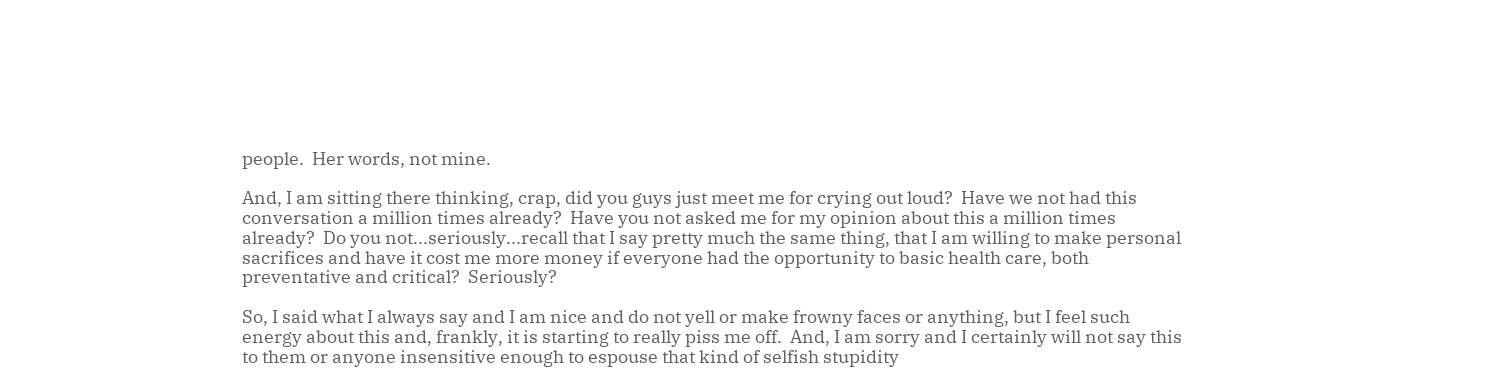people.  Her words, not mine.

And, I am sitting there thinking, crap, did you guys just meet me for crying out loud?  Have we not had this conversation a million times already?  Have you not asked me for my opinion about this a million times already?  Do you not...seriously...recall that I say pretty much the same thing, that I am willing to make personal sacrifices and have it cost me more money if everyone had the opportunity to basic health care, both preventative and critical?  Seriously?

So, I said what I always say and I am nice and do not yell or make frowny faces or anything, but I feel such energy about this and, frankly, it is starting to really piss me off.  And, I am sorry and I certainly will not say this to them or anyone insensitive enough to espouse that kind of selfish stupidity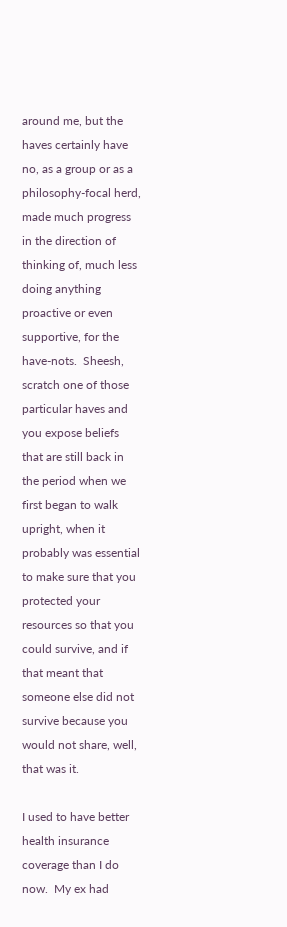around me, but the haves certainly have no, as a group or as a philosophy-focal herd, made much progress in the direction of thinking of, much less doing anything proactive or even supportive, for the have-nots.  Sheesh, scratch one of those particular haves and you expose beliefs that are still back in the period when we first began to walk upright, when it probably was essential to make sure that you protected your resources so that you could survive, and if that meant that someone else did not survive because you would not share, well, that was it.

I used to have better health insurance coverage than I do now.  My ex had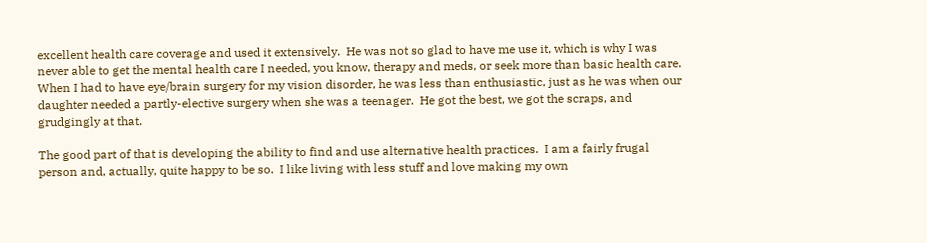excellent health care coverage and used it extensively.  He was not so glad to have me use it, which is why I was never able to get the mental health care I needed, you know, therapy and meds, or seek more than basic health care.  When I had to have eye/brain surgery for my vision disorder, he was less than enthusiastic, just as he was when our daughter needed a partly-elective surgery when she was a teenager.  He got the best, we got the scraps, and grudgingly at that.

The good part of that is developing the ability to find and use alternative health practices.  I am a fairly frugal person and, actually, quite happy to be so.  I like living with less stuff and love making my own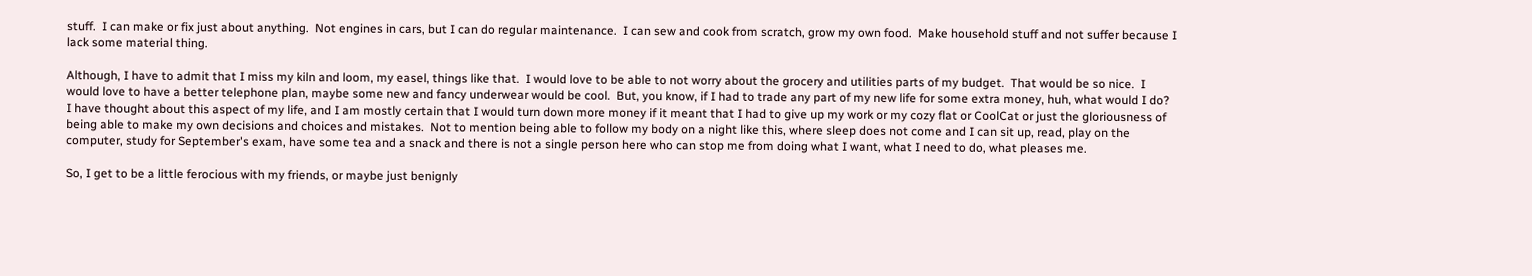stuff.  I can make or fix just about anything.  Not engines in cars, but I can do regular maintenance.  I can sew and cook from scratch, grow my own food.  Make household stuff and not suffer because I lack some material thing.

Although, I have to admit that I miss my kiln and loom, my easel, things like that.  I would love to be able to not worry about the grocery and utilities parts of my budget.  That would be so nice.  I would love to have a better telephone plan, maybe some new and fancy underwear would be cool.  But, you know, if I had to trade any part of my new life for some extra money, huh, what would I do?  I have thought about this aspect of my life, and I am mostly certain that I would turn down more money if it meant that I had to give up my work or my cozy flat or CoolCat or just the gloriousness of being able to make my own decisions and choices and mistakes.  Not to mention being able to follow my body on a night like this, where sleep does not come and I can sit up, read, play on the computer, study for September's exam, have some tea and a snack and there is not a single person here who can stop me from doing what I want, what I need to do, what pleases me.

So, I get to be a little ferocious with my friends, or maybe just benignly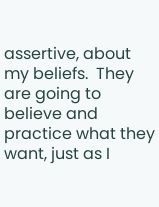assertive, about my beliefs.  They are going to believe and practice what they want, just as I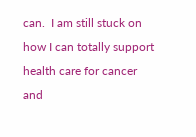can.  I am still stuck on how I can totally support health care for cancer and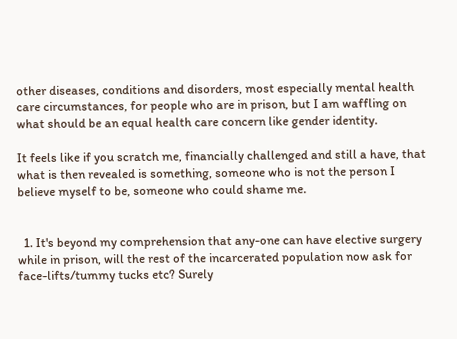other diseases, conditions and disorders, most especially mental health care circumstances, for people who are in prison, but I am waffling on what should be an equal health care concern like gender identity.

It feels like if you scratch me, financially challenged and still a have, that what is then revealed is something, someone who is not the person I believe myself to be, someone who could shame me.


  1. It's beyond my comprehension that any-one can have elective surgery while in prison, will the rest of the incarcerated population now ask for face-lifts/tummy tucks etc? Surely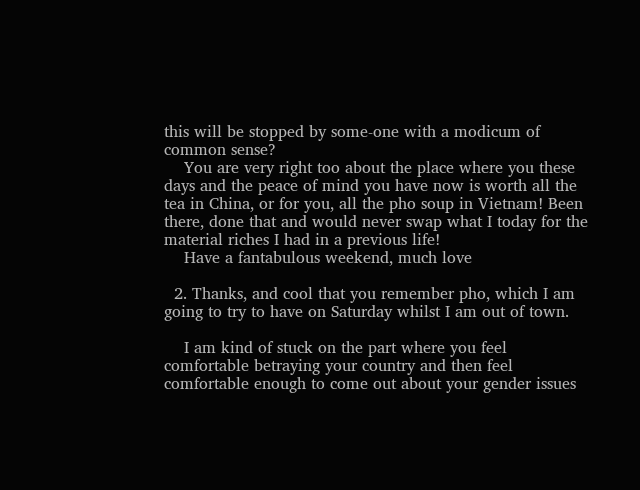this will be stopped by some-one with a modicum of common sense?
    You are very right too about the place where you these days and the peace of mind you have now is worth all the tea in China, or for you, all the pho soup in Vietnam! Been there, done that and would never swap what I today for the material riches I had in a previous life!
    Have a fantabulous weekend, much love

  2. Thanks, and cool that you remember pho, which I am going to try to have on Saturday whilst I am out of town.

    I am kind of stuck on the part where you feel comfortable betraying your country and then feel comfortable enough to come out about your gender issues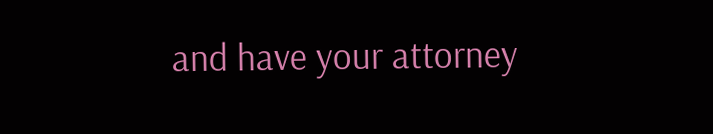and have your attorney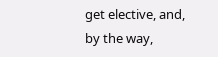get elective, and, by the way,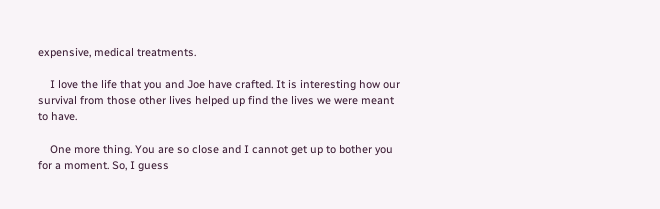expensive, medical treatments.

    I love the life that you and Joe have crafted. It is interesting how our survival from those other lives helped up find the lives we were meant to have.

    One more thing. You are so close and I cannot get up to bother you for a moment. So, I guess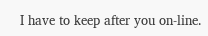I have to keep after you on-line.